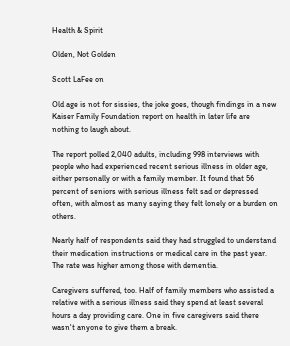Health & Spirit

Olden, Not Golden

Scott LaFee on

Old age is not for sissies, the joke goes, though findings in a new Kaiser Family Foundation report on health in later life are nothing to laugh about.

The report polled 2,040 adults, including 998 interviews with people who had experienced recent serious illness in older age, either personally or with a family member. It found that 56 percent of seniors with serious illness felt sad or depressed often, with almost as many saying they felt lonely or a burden on others.

Nearly half of respondents said they had struggled to understand their medication instructions or medical care in the past year. The rate was higher among those with dementia.

Caregivers suffered, too. Half of family members who assisted a relative with a serious illness said they spend at least several hours a day providing care. One in five caregivers said there wasn't anyone to give them a break.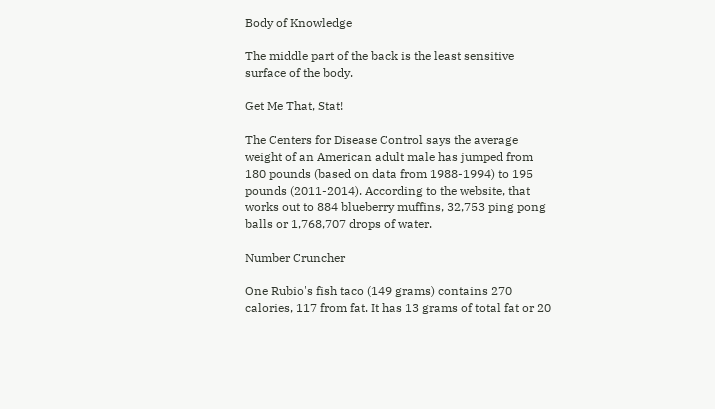Body of Knowledge

The middle part of the back is the least sensitive surface of the body.

Get Me That, Stat!

The Centers for Disease Control says the average weight of an American adult male has jumped from 180 pounds (based on data from 1988-1994) to 195 pounds (2011-2014). According to the website, that works out to 884 blueberry muffins, 32,753 ping pong balls or 1,768,707 drops of water.

Number Cruncher

One Rubio's fish taco (149 grams) contains 270 calories, 117 from fat. It has 13 grams of total fat or 20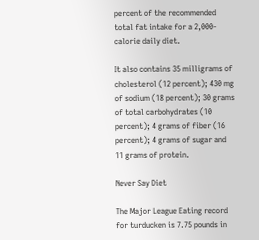percent of the recommended total fat intake for a 2,000-calorie daily diet.

It also contains 35 milligrams of cholesterol (12 percent); 430 mg of sodium (18 percent); 30 grams of total carbohydrates (10 percent); 4 grams of fiber (16 percent); 4 grams of sugar and 11 grams of protein.

Never Say Diet

The Major League Eating record for turducken is 7.75 pounds in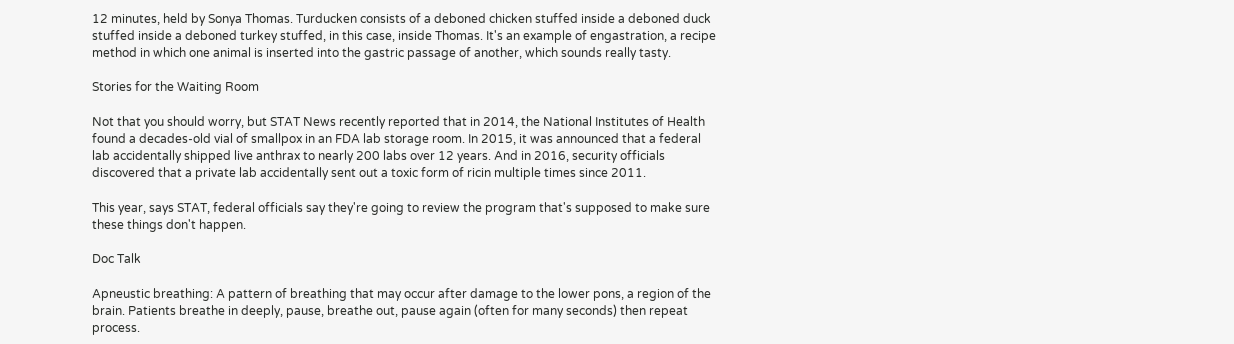12 minutes, held by Sonya Thomas. Turducken consists of a deboned chicken stuffed inside a deboned duck stuffed inside a deboned turkey stuffed, in this case, inside Thomas. It's an example of engastration, a recipe method in which one animal is inserted into the gastric passage of another, which sounds really tasty.

Stories for the Waiting Room

Not that you should worry, but STAT News recently reported that in 2014, the National Institutes of Health found a decades-old vial of smallpox in an FDA lab storage room. In 2015, it was announced that a federal lab accidentally shipped live anthrax to nearly 200 labs over 12 years. And in 2016, security officials discovered that a private lab accidentally sent out a toxic form of ricin multiple times since 2011.

This year, says STAT, federal officials say they're going to review the program that's supposed to make sure these things don't happen.

Doc Talk

Apneustic breathing: A pattern of breathing that may occur after damage to the lower pons, a region of the brain. Patients breathe in deeply, pause, breathe out, pause again (often for many seconds) then repeat process.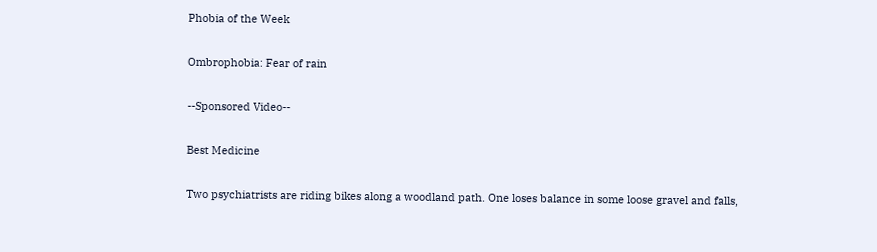Phobia of the Week

Ombrophobia: Fear of rain

--Sponsored Video--

Best Medicine

Two psychiatrists are riding bikes along a woodland path. One loses balance in some loose gravel and falls,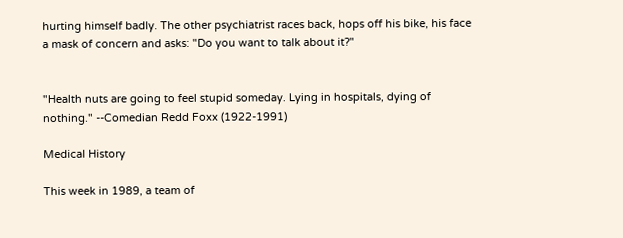hurting himself badly. The other psychiatrist races back, hops off his bike, his face a mask of concern and asks: "Do you want to talk about it?"


"Health nuts are going to feel stupid someday. Lying in hospitals, dying of nothing." --Comedian Redd Foxx (1922-1991)

Medical History

This week in 1989, a team of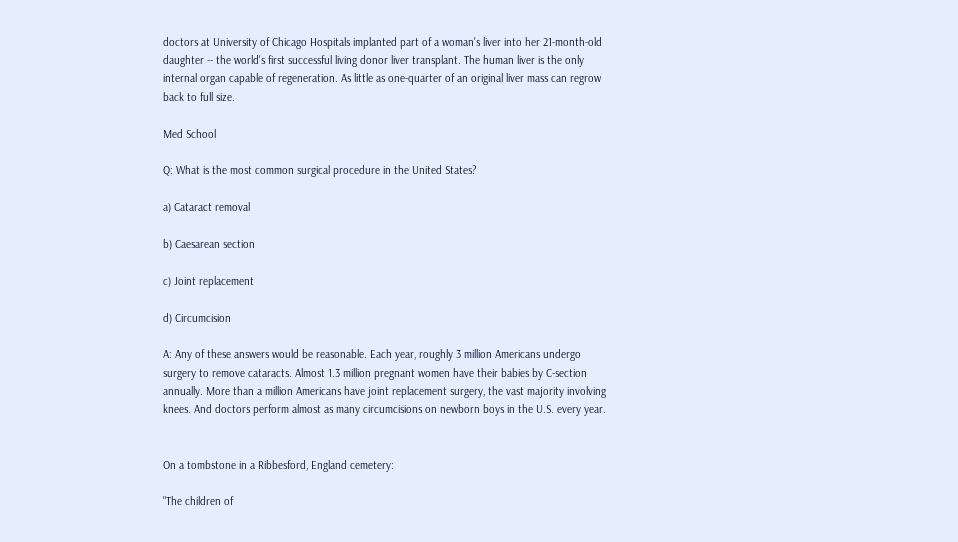doctors at University of Chicago Hospitals implanted part of a woman's liver into her 21-month-old daughter -- the world's first successful living donor liver transplant. The human liver is the only internal organ capable of regeneration. As little as one-quarter of an original liver mass can regrow back to full size.

Med School

Q: What is the most common surgical procedure in the United States?

a) Cataract removal

b) Caesarean section

c) Joint replacement

d) Circumcision

A: Any of these answers would be reasonable. Each year, roughly 3 million Americans undergo surgery to remove cataracts. Almost 1.3 million pregnant women have their babies by C-section annually. More than a million Americans have joint replacement surgery, the vast majority involving knees. And doctors perform almost as many circumcisions on newborn boys in the U.S. every year.


On a tombstone in a Ribbesford, England cemetery:

"The children of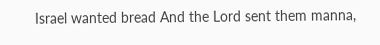Israel wanted bread And the Lord sent them manna,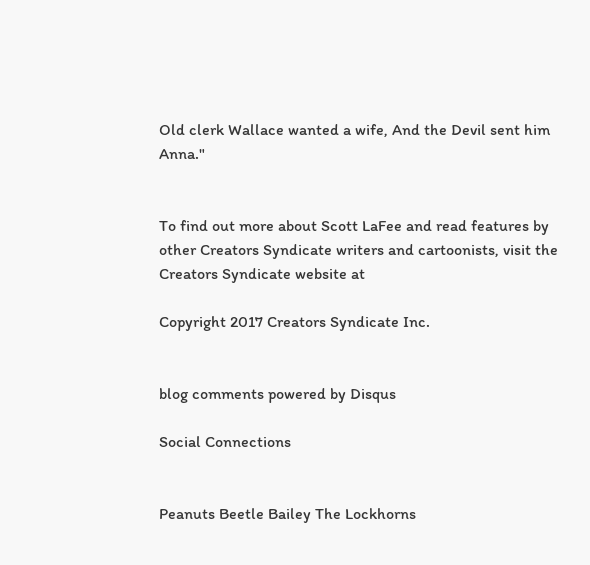Old clerk Wallace wanted a wife, And the Devil sent him Anna."


To find out more about Scott LaFee and read features by other Creators Syndicate writers and cartoonists, visit the Creators Syndicate website at

Copyright 2017 Creators Syndicate Inc.


blog comments powered by Disqus

Social Connections


Peanuts Beetle Bailey The Lockhorns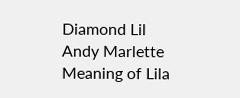Diamond Lil Andy Marlette Meaning of Lila